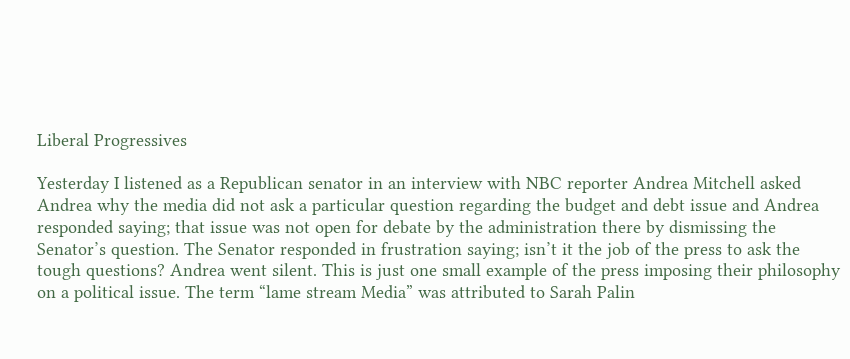Liberal Progressives

Yesterday I listened as a Republican senator in an interview with NBC reporter Andrea Mitchell asked Andrea why the media did not ask a particular question regarding the budget and debt issue and Andrea responded saying; that issue was not open for debate by the administration there by dismissing the Senator’s question. The Senator responded in frustration saying; isn’t it the job of the press to ask the tough questions? Andrea went silent. This is just one small example of the press imposing their philosophy on a political issue. The term “lame stream Media” was attributed to Sarah Palin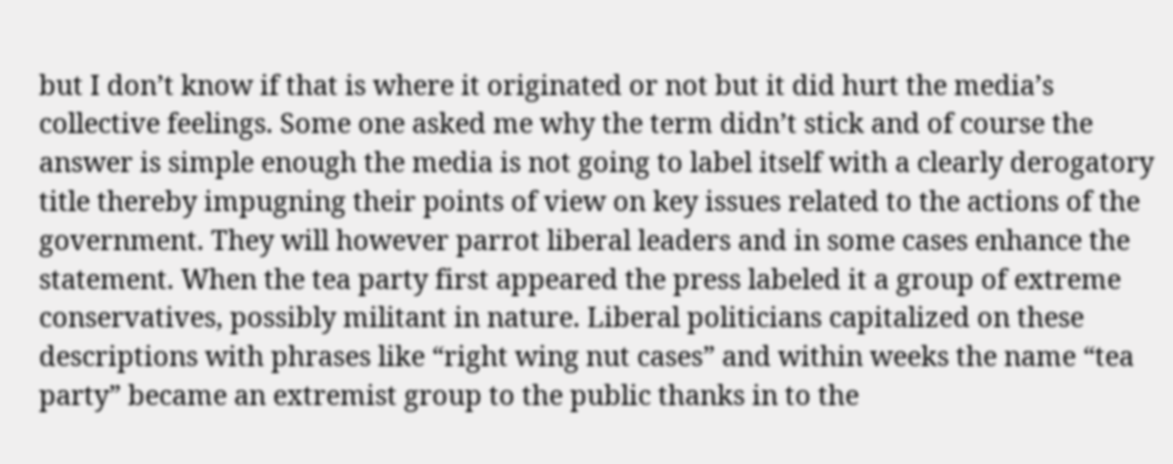but I don’t know if that is where it originated or not but it did hurt the media’s collective feelings. Some one asked me why the term didn’t stick and of course the answer is simple enough the media is not going to label itself with a clearly derogatory title thereby impugning their points of view on key issues related to the actions of the government. They will however parrot liberal leaders and in some cases enhance the statement. When the tea party first appeared the press labeled it a group of extreme conservatives, possibly militant in nature. Liberal politicians capitalized on these descriptions with phrases like “right wing nut cases” and within weeks the name “tea party” became an extremist group to the public thanks in to the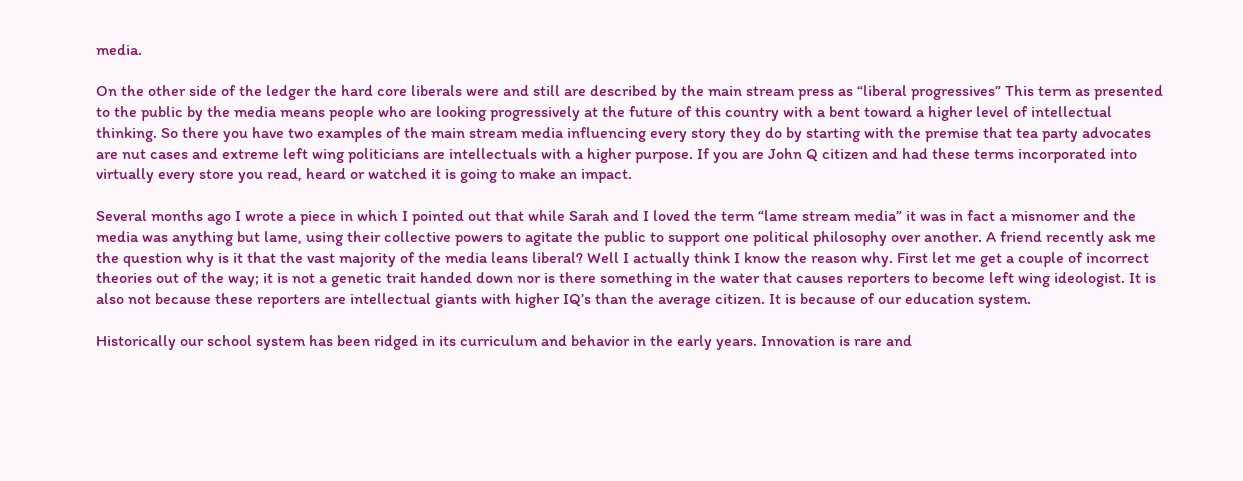media.

On the other side of the ledger the hard core liberals were and still are described by the main stream press as “liberal progressives” This term as presented to the public by the media means people who are looking progressively at the future of this country with a bent toward a higher level of intellectual thinking. So there you have two examples of the main stream media influencing every story they do by starting with the premise that tea party advocates are nut cases and extreme left wing politicians are intellectuals with a higher purpose. If you are John Q citizen and had these terms incorporated into virtually every store you read, heard or watched it is going to make an impact.

Several months ago I wrote a piece in which I pointed out that while Sarah and I loved the term “lame stream media” it was in fact a misnomer and the media was anything but lame, using their collective powers to agitate the public to support one political philosophy over another. A friend recently ask me the question why is it that the vast majority of the media leans liberal? Well I actually think I know the reason why. First let me get a couple of incorrect theories out of the way; it is not a genetic trait handed down nor is there something in the water that causes reporters to become left wing ideologist. It is also not because these reporters are intellectual giants with higher IQ’s than the average citizen. It is because of our education system.

Historically our school system has been ridged in its curriculum and behavior in the early years. Innovation is rare and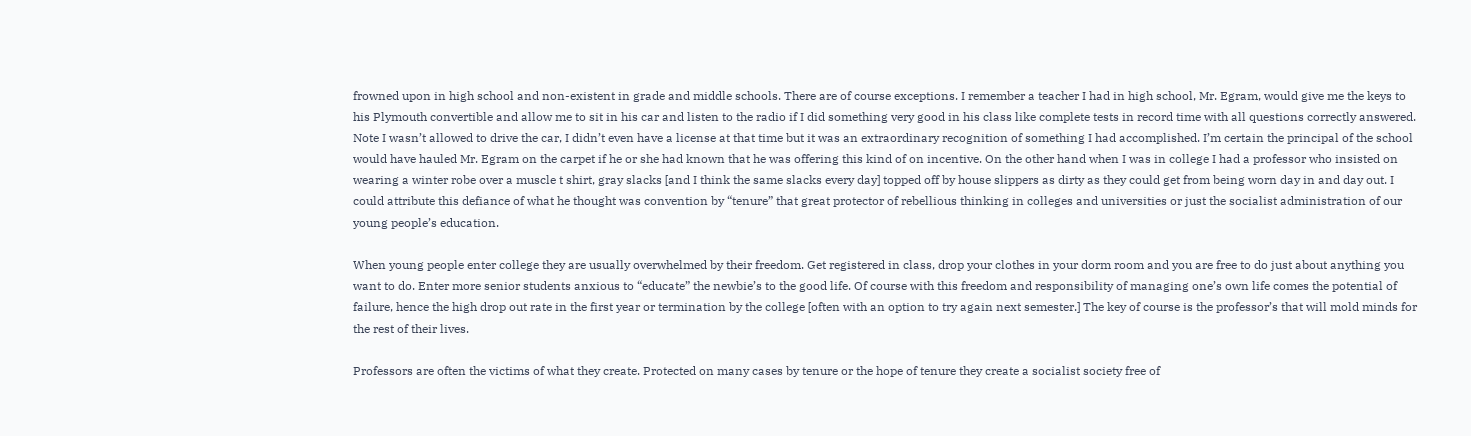frowned upon in high school and non-existent in grade and middle schools. There are of course exceptions. I remember a teacher I had in high school, Mr. Egram, would give me the keys to his Plymouth convertible and allow me to sit in his car and listen to the radio if I did something very good in his class like complete tests in record time with all questions correctly answered. Note I wasn’t allowed to drive the car, I didn’t even have a license at that time but it was an extraordinary recognition of something I had accomplished. I’m certain the principal of the school would have hauled Mr. Egram on the carpet if he or she had known that he was offering this kind of on incentive. On the other hand when I was in college I had a professor who insisted on wearing a winter robe over a muscle t shirt, gray slacks [and I think the same slacks every day] topped off by house slippers as dirty as they could get from being worn day in and day out. I could attribute this defiance of what he thought was convention by “tenure” that great protector of rebellious thinking in colleges and universities or just the socialist administration of our young people’s education.

When young people enter college they are usually overwhelmed by their freedom. Get registered in class, drop your clothes in your dorm room and you are free to do just about anything you want to do. Enter more senior students anxious to “educate” the newbie’s to the good life. Of course with this freedom and responsibility of managing one’s own life comes the potential of failure, hence the high drop out rate in the first year or termination by the college [often with an option to try again next semester.] The key of course is the professor’s that will mold minds for the rest of their lives.

Professors are often the victims of what they create. Protected on many cases by tenure or the hope of tenure they create a socialist society free of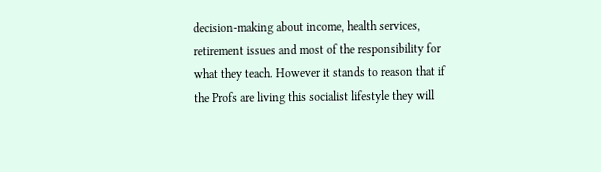decision-making about income, health services, retirement issues and most of the responsibility for what they teach. However it stands to reason that if the Profs are living this socialist lifestyle they will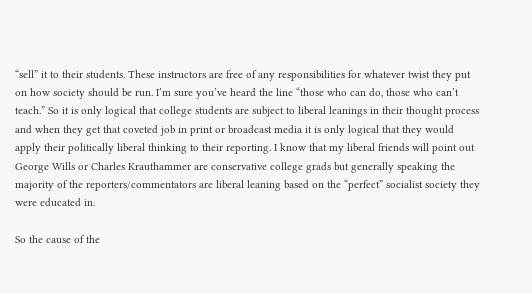“sell” it to their students. These instructors are free of any responsibilities for whatever twist they put on how society should be run. I’m sure you’ve heard the line “those who can do, those who can’t teach.” So it is only logical that college students are subject to liberal leanings in their thought process and when they get that coveted job in print or broadcast media it is only logical that they would apply their politically liberal thinking to their reporting. I know that my liberal friends will point out George Wills or Charles Krauthammer are conservative college grads but generally speaking the majority of the reporters/commentators are liberal leaning based on the “perfect” socialist society they were educated in.

So the cause of the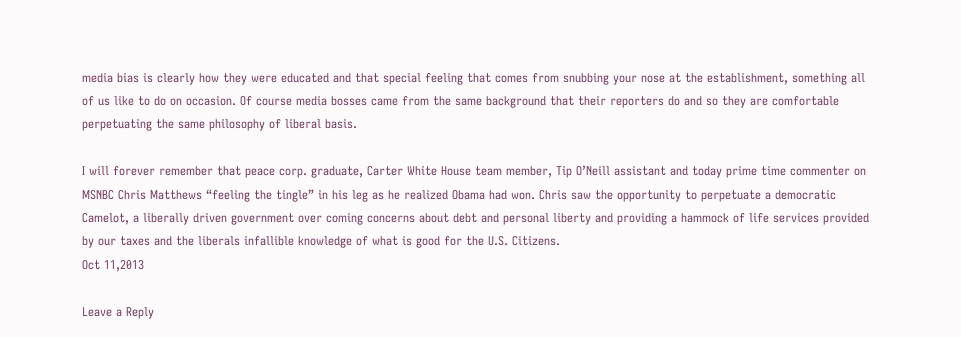media bias is clearly how they were educated and that special feeling that comes from snubbing your nose at the establishment, something all of us like to do on occasion. Of course media bosses came from the same background that their reporters do and so they are comfortable perpetuating the same philosophy of liberal basis.

I will forever remember that peace corp. graduate, Carter White House team member, Tip O’Neill assistant and today prime time commenter on MSNBC Chris Matthews “feeling the tingle” in his leg as he realized Obama had won. Chris saw the opportunity to perpetuate a democratic Camelot, a liberally driven government over coming concerns about debt and personal liberty and providing a hammock of life services provided by our taxes and the liberals infallible knowledge of what is good for the U.S. Citizens.
Oct 11,2013

Leave a Reply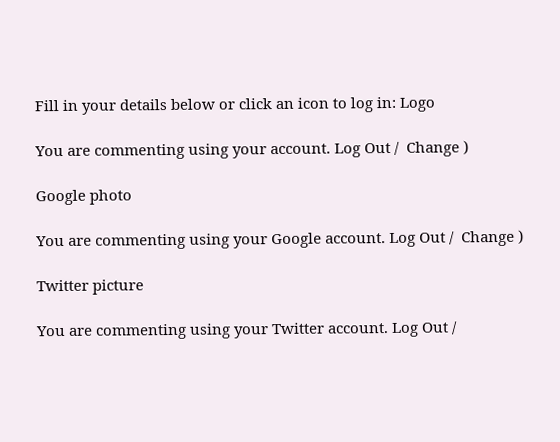Fill in your details below or click an icon to log in: Logo

You are commenting using your account. Log Out /  Change )

Google photo

You are commenting using your Google account. Log Out /  Change )

Twitter picture

You are commenting using your Twitter account. Log Out /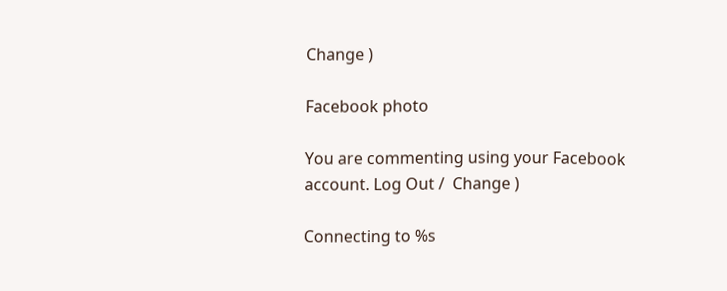Change )

Facebook photo

You are commenting using your Facebook account. Log Out /  Change )

Connecting to %s